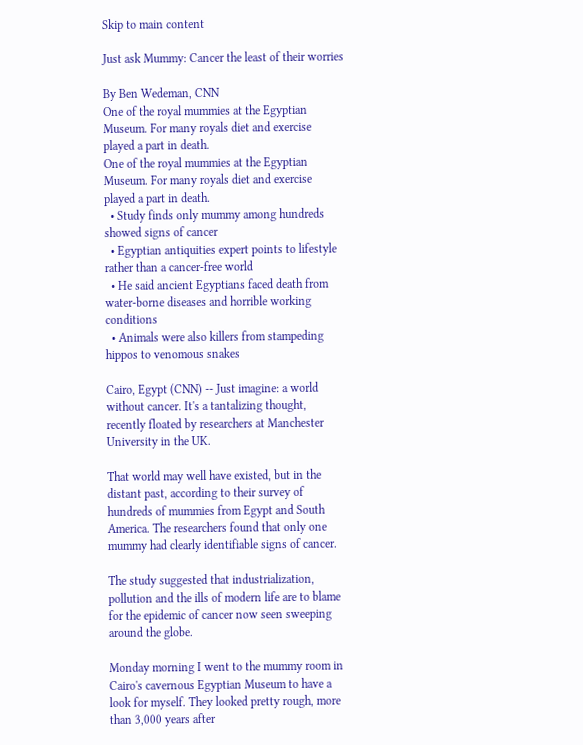Skip to main content

Just ask Mummy: Cancer the least of their worries

By Ben Wedeman, CNN
One of the royal mummies at the Egyptian Museum. For many royals diet and exercise played a part in death.
One of the royal mummies at the Egyptian Museum. For many royals diet and exercise played a part in death.
  • Study finds only mummy among hundreds showed signs of cancer
  • Egyptian antiquities expert points to lifestyle rather than a cancer-free world
  • He said ancient Egyptians faced death from water-borne diseases and horrible working conditions
  • Animals were also killers from stampeding hippos to venomous snakes

Cairo, Egypt (CNN) -- Just imagine: a world without cancer. It's a tantalizing thought, recently floated by researchers at Manchester University in the UK.

That world may well have existed, but in the distant past, according to their survey of hundreds of mummies from Egypt and South America. The researchers found that only one mummy had clearly identifiable signs of cancer.

The study suggested that industrialization, pollution and the ills of modern life are to blame for the epidemic of cancer now seen sweeping around the globe.

Monday morning I went to the mummy room in Cairo's cavernous Egyptian Museum to have a look for myself. They looked pretty rough, more than 3,000 years after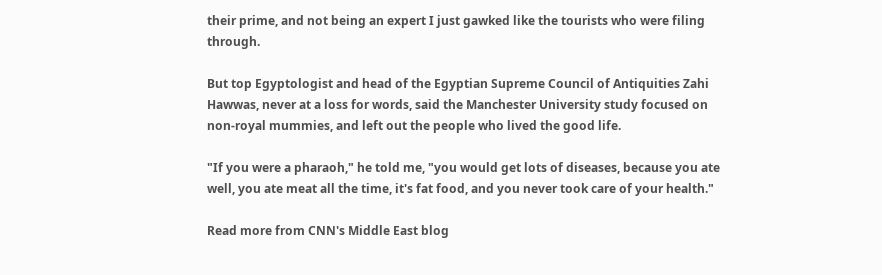their prime, and not being an expert I just gawked like the tourists who were filing through.

But top Egyptologist and head of the Egyptian Supreme Council of Antiquities Zahi Hawwas, never at a loss for words, said the Manchester University study focused on non-royal mummies, and left out the people who lived the good life.

"If you were a pharaoh," he told me, "you would get lots of diseases, because you ate well, you ate meat all the time, it's fat food, and you never took care of your health."

Read more from CNN's Middle East blog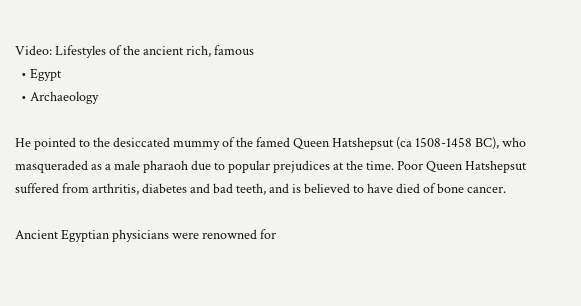Video: Lifestyles of the ancient rich, famous
  • Egypt
  • Archaeology

He pointed to the desiccated mummy of the famed Queen Hatshepsut (ca 1508-1458 BC), who masqueraded as a male pharaoh due to popular prejudices at the time. Poor Queen Hatshepsut suffered from arthritis, diabetes and bad teeth, and is believed to have died of bone cancer.

Ancient Egyptian physicians were renowned for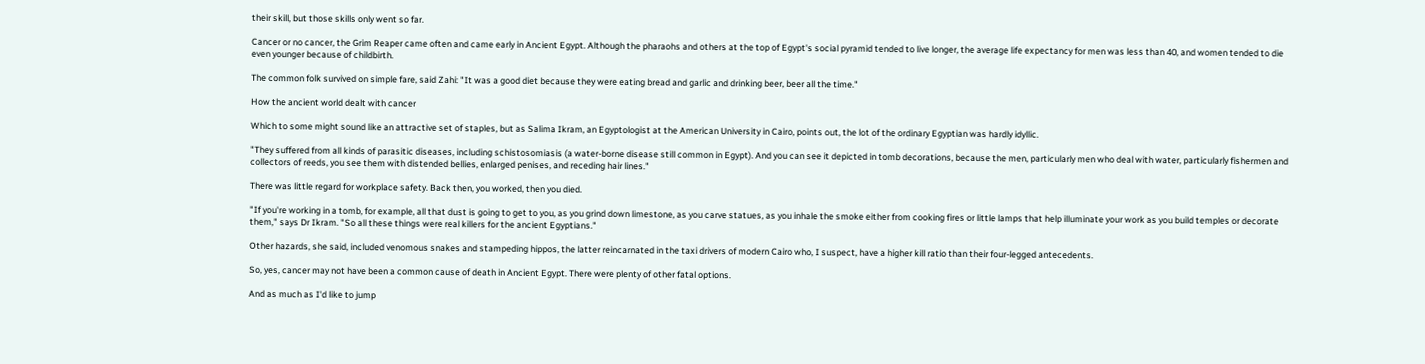their skill, but those skills only went so far.

Cancer or no cancer, the Grim Reaper came often and came early in Ancient Egypt. Although the pharaohs and others at the top of Egypt's social pyramid tended to live longer, the average life expectancy for men was less than 40, and women tended to die even younger because of childbirth.

The common folk survived on simple fare, said Zahi: "It was a good diet because they were eating bread and garlic and drinking beer, beer all the time."

How the ancient world dealt with cancer

Which to some might sound like an attractive set of staples, but as Salima Ikram, an Egyptologist at the American University in Cairo, points out, the lot of the ordinary Egyptian was hardly idyllic.

"They suffered from all kinds of parasitic diseases, including schistosomiasis (a water-borne disease still common in Egypt). And you can see it depicted in tomb decorations, because the men, particularly men who deal with water, particularly fishermen and collectors of reeds, you see them with distended bellies, enlarged penises, and receding hair lines."

There was little regard for workplace safety. Back then, you worked, then you died.

"If you're working in a tomb, for example, all that dust is going to get to you, as you grind down limestone, as you carve statues, as you inhale the smoke either from cooking fires or little lamps that help illuminate your work as you build temples or decorate them," says Dr Ikram. "So all these things were real killers for the ancient Egyptians."

Other hazards, she said, included venomous snakes and stampeding hippos, the latter reincarnated in the taxi drivers of modern Cairo who, I suspect, have a higher kill ratio than their four-legged antecedents.

So, yes, cancer may not have been a common cause of death in Ancient Egypt. There were plenty of other fatal options.

And as much as I'd like to jump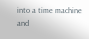into a time machine and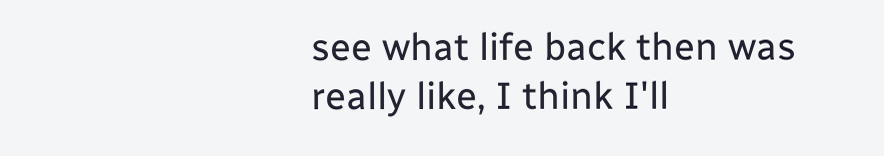see what life back then was really like, I think I'll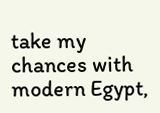take my chances with modern Egypt,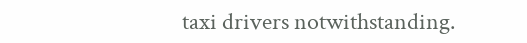taxi drivers notwithstanding.